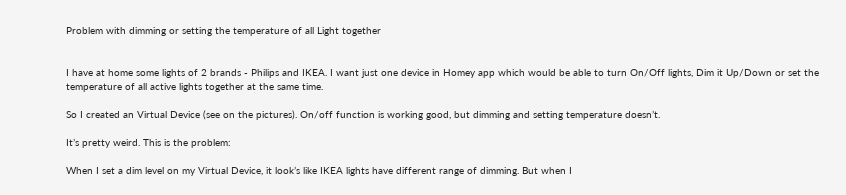Problem with dimming or setting the temperature of all Light together


I have at home some lights of 2 brands - Philips and IKEA. I want just one device in Homey app which would be able to turn On/Off lights, Dim it Up/Down or set the temperature of all active lights together at the same time.

So I created an Virtual Device (see on the pictures). On/off function is working good, but dimming and setting temperature doesn’t.

It’s pretty weird. This is the problem:

When I set a dim level on my Virtual Device, it look’s like IKEA lights have different range of dimming. But when I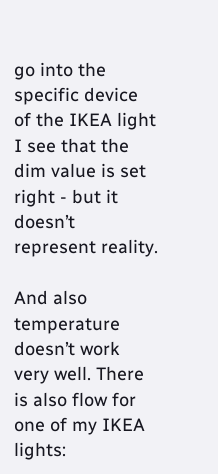go into the specific device of the IKEA light I see that the dim value is set right - but it doesn’t represent reality.

And also temperature doesn’t work very well. There is also flow for one of my IKEA lights: